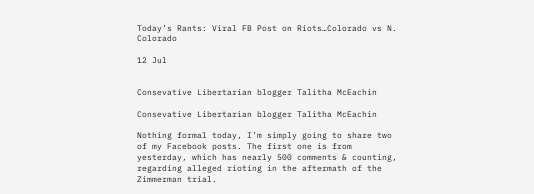Today’s Rants: Viral FB Post on Riots…Colorado vs N. Colorado

12 Jul


Consevative Libertarian blogger Talitha McEachin

Consevative Libertarian blogger Talitha McEachin

Nothing formal today, I’m simply going to share two of my Facebook posts. The first one is from yesterday, which has nearly 500 comments & counting, regarding alleged rioting in the aftermath of the Zimmerman trial.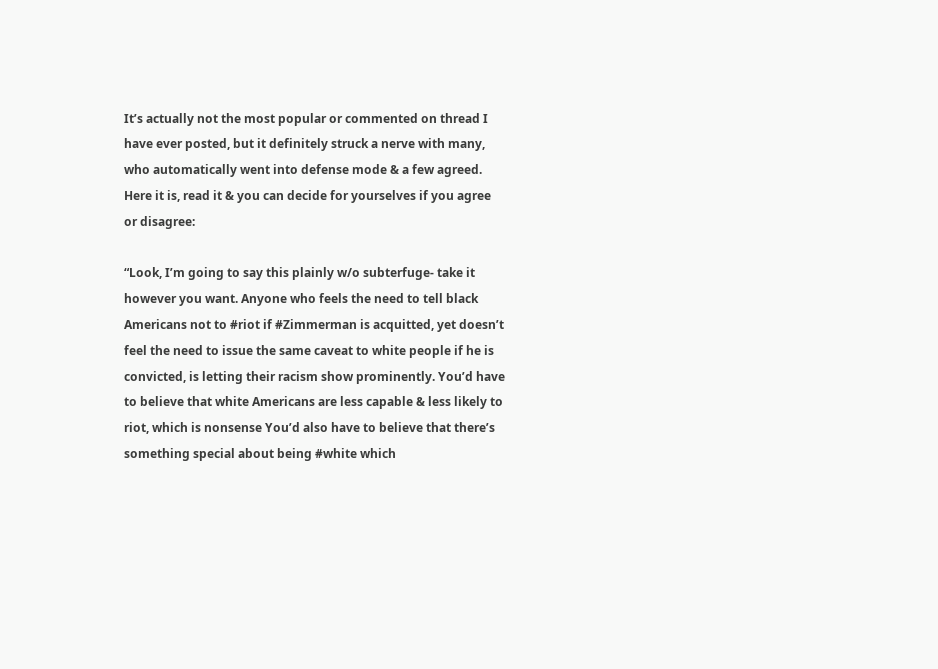It’s actually not the most popular or commented on thread I have ever posted, but it definitely struck a nerve with many, who automatically went into defense mode & a few agreed. Here it is, read it & you can decide for yourselves if you agree or disagree:

“Look, I’m going to say this plainly w/o subterfuge- take it however you want. Anyone who feels the need to tell black Americans not to #riot if #Zimmerman is acquitted, yet doesn’t feel the need to issue the same caveat to white people if he is convicted, is letting their racism show prominently. You’d have to believe that white Americans are less capable & less likely to riot, which is nonsense You’d also have to believe that there’s something special about being #white which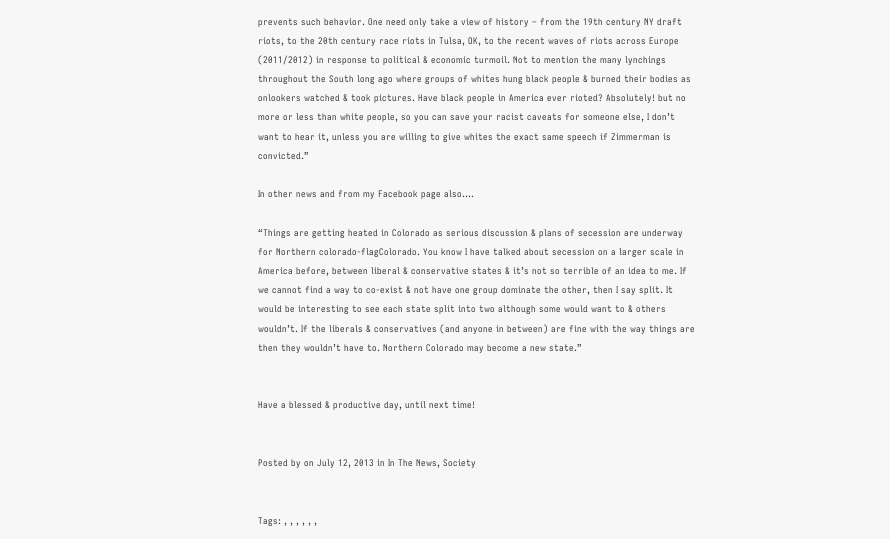prevents such behavior. One need only take a view of history – from the 19th century NY draft riots, to the 20th century race riots in Tulsa, OK, to the recent waves of riots across Europe (2011/2012) in response to political & economic turmoil. Not to mention the many lynchings throughout the South long ago where groups of whites hung black people & burned their bodies as onlookers watched & took pictures. Have black people in America ever rioted? Absolutely! but no more or less than white people, so you can save your racist caveats for someone else, I don’t want to hear it, unless you are willing to give whites the exact same speech if Zimmerman is convicted.”

In other news and from my Facebook page also….

“Things are getting heated in Colorado as serious discussion & plans of secession are underway for Northern colorado-flagColorado. You know I have talked about secession on a larger scale in America before, between liberal & conservative states & it’s not so terrible of an idea to me. If we cannot find a way to co-exist & not have one group dominate the other, then I say split. It would be interesting to see each state split into two although some would want to & others wouldn’t. If the liberals & conservatives (and anyone in between) are fine with the way things are then they wouldn’t have to. Northern Colorado may become a new state.”


Have a blessed & productive day, until next time!


Posted by on July 12, 2013 in In The News, Society


Tags: , , , , , ,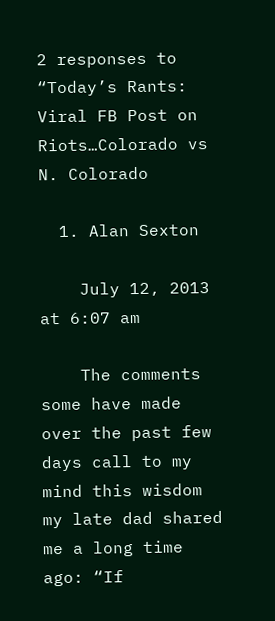2 responses to “Today’s Rants: Viral FB Post on Riots…Colorado vs N. Colorado

  1. Alan Sexton

    July 12, 2013 at 6:07 am

    The comments some have made over the past few days call to my mind this wisdom my late dad shared me a long time ago: “If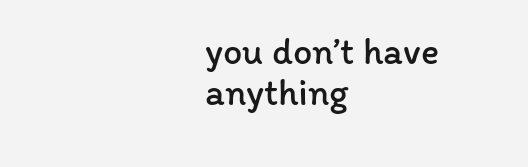you don’t have anything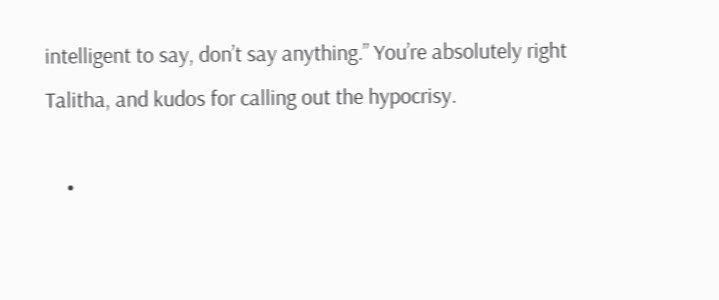intelligent to say, don’t say anything.” You’re absolutely right Talitha, and kudos for calling out the hypocrisy.

    •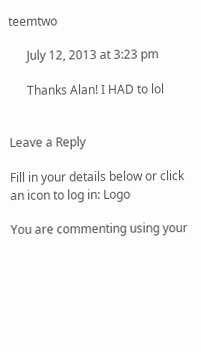teemtwo

      July 12, 2013 at 3:23 pm

      Thanks Alan! I HAD to lol


Leave a Reply

Fill in your details below or click an icon to log in: Logo

You are commenting using your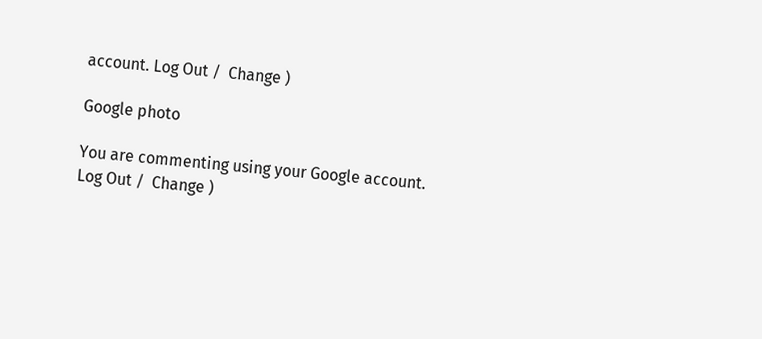account. Log Out /  Change )

Google photo

You are commenting using your Google account. Log Out /  Change )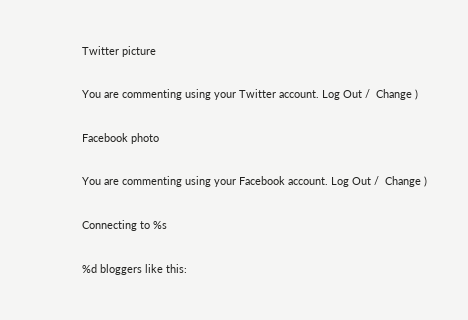Twitter picture

You are commenting using your Twitter account. Log Out /  Change )

Facebook photo

You are commenting using your Facebook account. Log Out /  Change )

Connecting to %s

%d bloggers like this: